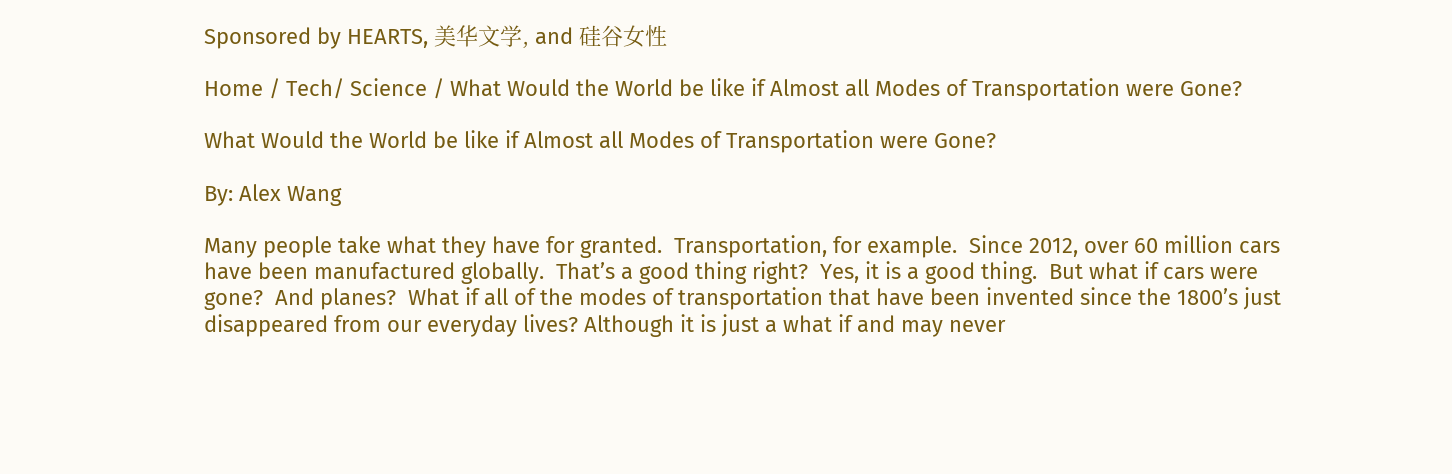Sponsored by HEARTS, 美华文学, and 硅谷女性

Home / Tech/ Science / What Would the World be like if Almost all Modes of Transportation were Gone?

What Would the World be like if Almost all Modes of Transportation were Gone?

By: Alex Wang

Many people take what they have for granted.  Transportation, for example.  Since 2012, over 60 million cars have been manufactured globally.  That’s a good thing right?  Yes, it is a good thing.  But what if cars were gone?  And planes?  What if all of the modes of transportation that have been invented since the 1800’s just disappeared from our everyday lives? Although it is just a what if and may never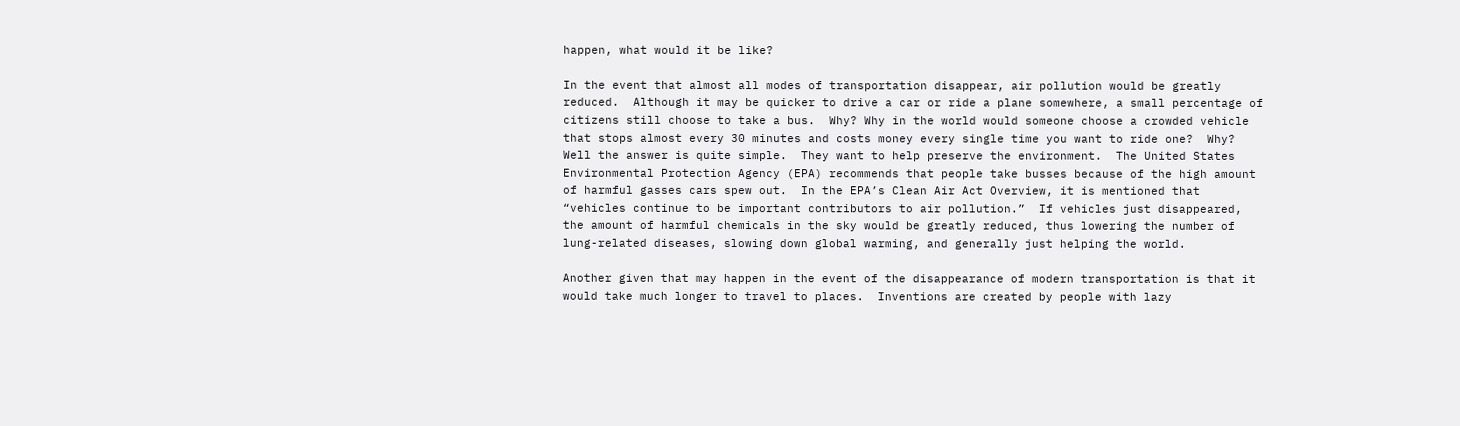happen, what would it be like?

In the event that almost all modes of transportation disappear, air pollution would be greatly reduced.  Although it may be quicker to drive a car or ride a plane somewhere, a small percentage of citizens still choose to take a bus.  Why? Why in the world would someone choose a crowded vehicle that stops almost every 30 minutes and costs money every single time you want to ride one?  Why?  Well the answer is quite simple.  They want to help preserve the environment.  The United States Environmental Protection Agency (EPA) recommends that people take busses because of the high amount of harmful gasses cars spew out.  In the EPA’s Clean Air Act Overview, it is mentioned that “vehicles continue to be important contributors to air pollution.”  If vehicles just disappeared, the amount of harmful chemicals in the sky would be greatly reduced, thus lowering the number of lung-related diseases, slowing down global warming, and generally just helping the world.

Another given that may happen in the event of the disappearance of modern transportation is that it would take much longer to travel to places.  Inventions are created by people with lazy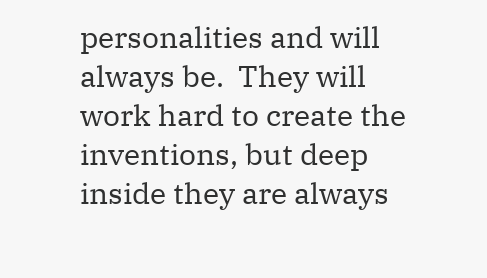personalities and will always be.  They will work hard to create the inventions, but deep inside they are always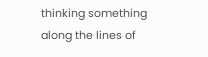thinking something along the lines of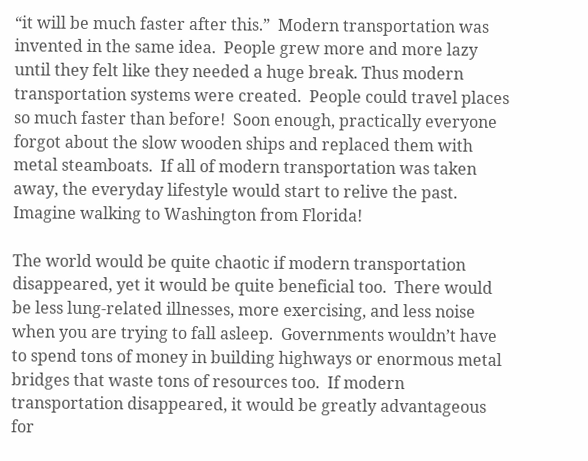“it will be much faster after this.”  Modern transportation was invented in the same idea.  People grew more and more lazy until they felt like they needed a huge break. Thus modern transportation systems were created.  People could travel places so much faster than before!  Soon enough, practically everyone forgot about the slow wooden ships and replaced them with metal steamboats.  If all of modern transportation was taken away, the everyday lifestyle would start to relive the past.  Imagine walking to Washington from Florida!

The world would be quite chaotic if modern transportation disappeared, yet it would be quite beneficial too.  There would be less lung-related illnesses, more exercising, and less noise when you are trying to fall asleep.  Governments wouldn’t have to spend tons of money in building highways or enormous metal bridges that waste tons of resources too.  If modern transportation disappeared, it would be greatly advantageous for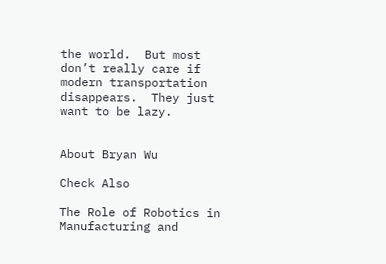the world.  But most don’t really care if modern transportation disappears.  They just want to be lazy.


About Bryan Wu

Check Also

The Role of Robotics in Manufacturing and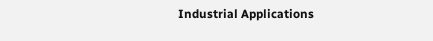Industrial Applications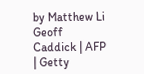by Matthew Li Geoff Caddick | AFP | Getty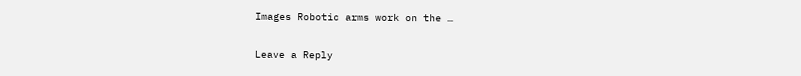Images Robotic arms work on the …

Leave a Reply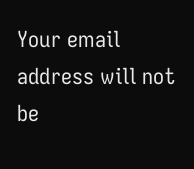Your email address will not be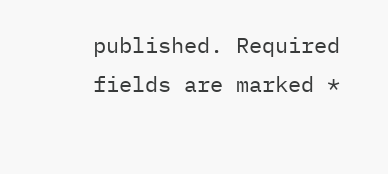published. Required fields are marked *